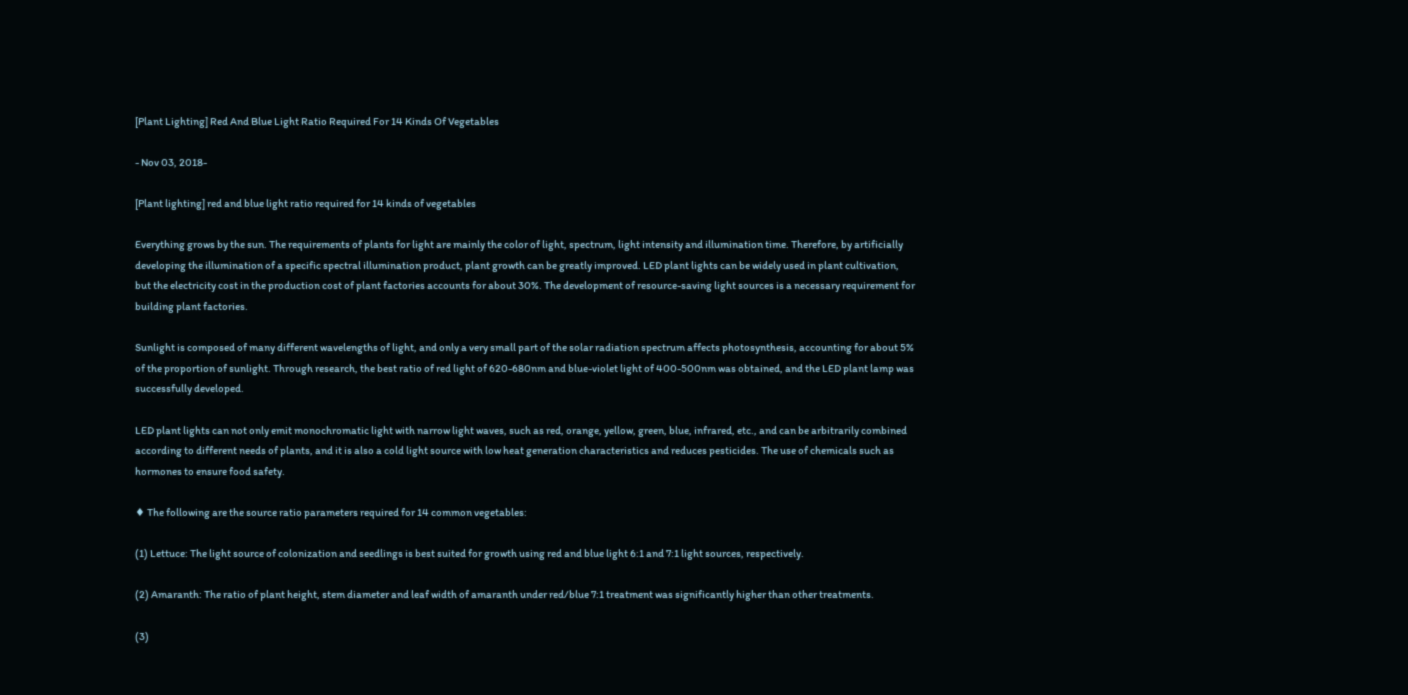[Plant Lighting] Red And Blue Light Ratio Required For 14 Kinds Of Vegetables

- Nov 03, 2018-

[Plant lighting] red and blue light ratio required for 14 kinds of vegetables

Everything grows by the sun. The requirements of plants for light are mainly the color of light, spectrum, light intensity and illumination time. Therefore, by artificially developing the illumination of a specific spectral illumination product, plant growth can be greatly improved. LED plant lights can be widely used in plant cultivation, but the electricity cost in the production cost of plant factories accounts for about 30%. The development of resource-saving light sources is a necessary requirement for building plant factories.

Sunlight is composed of many different wavelengths of light, and only a very small part of the solar radiation spectrum affects photosynthesis, accounting for about 5% of the proportion of sunlight. Through research, the best ratio of red light of 620-680nm and blue-violet light of 400-500nm was obtained, and the LED plant lamp was successfully developed.

LED plant lights can not only emit monochromatic light with narrow light waves, such as red, orange, yellow, green, blue, infrared, etc., and can be arbitrarily combined according to different needs of plants, and it is also a cold light source with low heat generation characteristics and reduces pesticides. The use of chemicals such as hormones to ensure food safety.

♦ The following are the source ratio parameters required for 14 common vegetables:

(1) Lettuce: The light source of colonization and seedlings is best suited for growth using red and blue light 6:1 and 7:1 light sources, respectively.

(2) Amaranth: The ratio of plant height, stem diameter and leaf width of amaranth under red/blue 7:1 treatment was significantly higher than other treatments.

(3)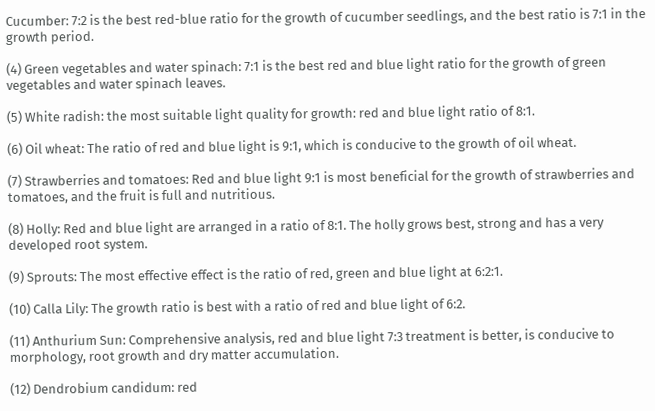Cucumber: 7:2 is the best red-blue ratio for the growth of cucumber seedlings, and the best ratio is 7:1 in the growth period.

(4) Green vegetables and water spinach: 7:1 is the best red and blue light ratio for the growth of green vegetables and water spinach leaves.

(5) White radish: the most suitable light quality for growth: red and blue light ratio of 8:1.

(6) Oil wheat: The ratio of red and blue light is 9:1, which is conducive to the growth of oil wheat.

(7) Strawberries and tomatoes: Red and blue light 9:1 is most beneficial for the growth of strawberries and tomatoes, and the fruit is full and nutritious.

(8) Holly: Red and blue light are arranged in a ratio of 8:1. The holly grows best, strong and has a very developed root system.

(9) Sprouts: The most effective effect is the ratio of red, green and blue light at 6:2:1.

(10) Calla Lily: The growth ratio is best with a ratio of red and blue light of 6:2.

(11) Anthurium Sun: Comprehensive analysis, red and blue light 7:3 treatment is better, is conducive to morphology, root growth and dry matter accumulation.

(12) Dendrobium candidum: red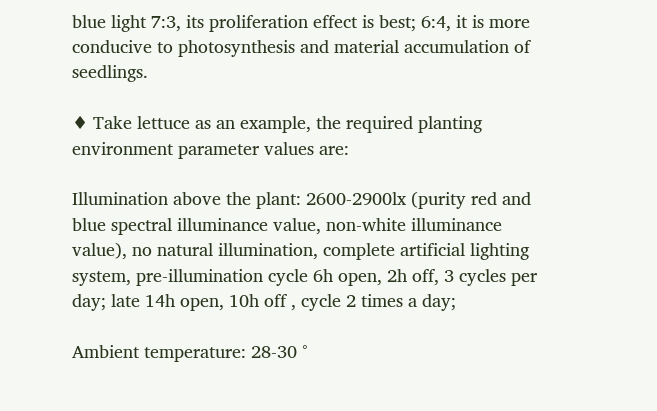blue light 7:3, its proliferation effect is best; 6:4, it is more conducive to photosynthesis and material accumulation of seedlings.

♦ Take lettuce as an example, the required planting environment parameter values are:

Illumination above the plant: 2600-2900lx (purity red and blue spectral illuminance value, non-white illuminance value), no natural illumination, complete artificial lighting system, pre-illumination cycle 6h open, 2h off, 3 cycles per day; late 14h open, 10h off , cycle 2 times a day;

Ambient temperature: 28-30 °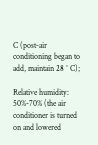C (post-air conditioning began to add, maintain 28 ° C);

Relative humidity: 50%-70% (the air conditioner is turned on and lowered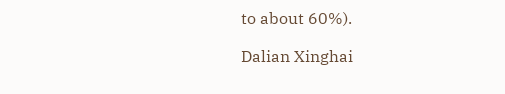to about 60%).

Dalian Xinghai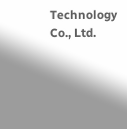Technology Co., Ltd.